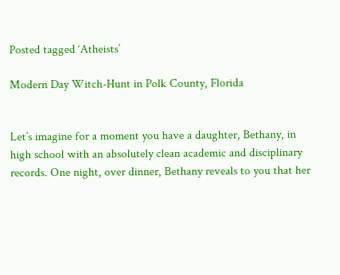Posted tagged ‘Atheists’

Modern Day Witch-Hunt in Polk County, Florida


Let’s imagine for a moment you have a daughter, Bethany, in high school with an absolutely clean academic and disciplinary records. One night, over dinner, Bethany reveals to you that her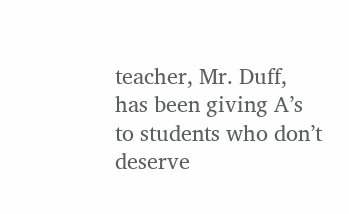teacher, Mr. Duff, has been giving A’s to students who don’t deserve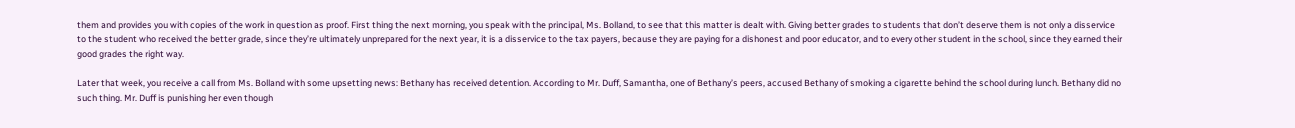them and provides you with copies of the work in question as proof. First thing the next morning, you speak with the principal, Ms. Bolland, to see that this matter is dealt with. Giving better grades to students that don’t deserve them is not only a disservice to the student who received the better grade, since they’re ultimately unprepared for the next year, it is a disservice to the tax payers, because they are paying for a dishonest and poor educator, and to every other student in the school, since they earned their good grades the right way.

Later that week, you receive a call from Ms. Bolland with some upsetting news: Bethany has received detention. According to Mr. Duff, Samantha, one of Bethany’s peers, accused Bethany of smoking a cigarette behind the school during lunch. Bethany did no such thing. Mr. Duff is punishing her even though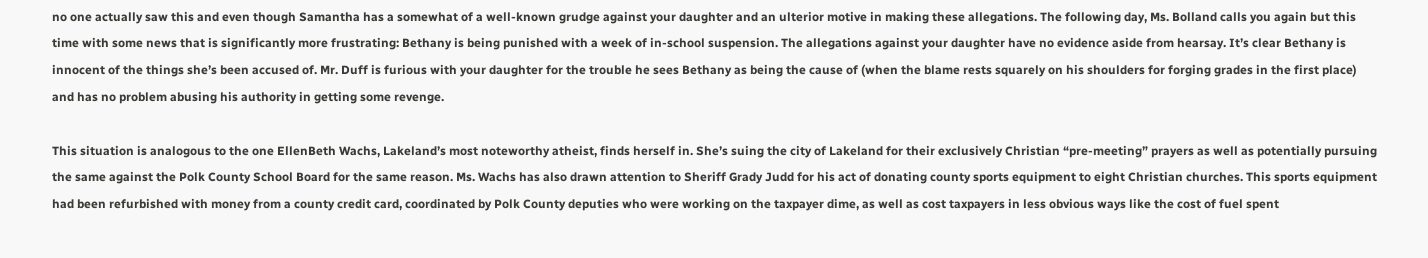no one actually saw this and even though Samantha has a somewhat of a well-known grudge against your daughter and an ulterior motive in making these allegations. The following day, Ms. Bolland calls you again but this time with some news that is significantly more frustrating: Bethany is being punished with a week of in-school suspension. The allegations against your daughter have no evidence aside from hearsay. It’s clear Bethany is innocent of the things she’s been accused of. Mr. Duff is furious with your daughter for the trouble he sees Bethany as being the cause of (when the blame rests squarely on his shoulders for forging grades in the first place) and has no problem abusing his authority in getting some revenge.

This situation is analogous to the one EllenBeth Wachs, Lakeland’s most noteworthy atheist, finds herself in. She’s suing the city of Lakeland for their exclusively Christian “pre-meeting” prayers as well as potentially pursuing the same against the Polk County School Board for the same reason. Ms. Wachs has also drawn attention to Sheriff Grady Judd for his act of donating county sports equipment to eight Christian churches. This sports equipment had been refurbished with money from a county credit card, coordinated by Polk County deputies who were working on the taxpayer dime, as well as cost taxpayers in less obvious ways like the cost of fuel spent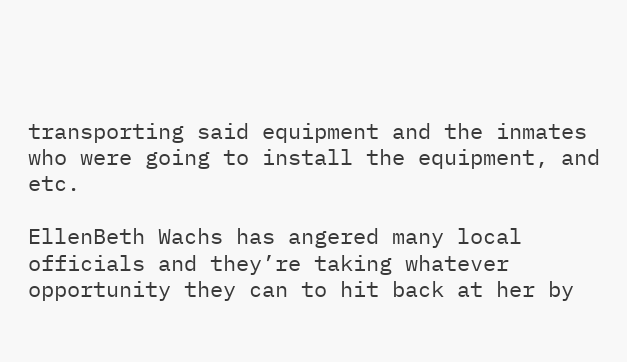transporting said equipment and the inmates who were going to install the equipment, and etc.

EllenBeth Wachs has angered many local officials and they’re taking whatever opportunity they can to hit back at her by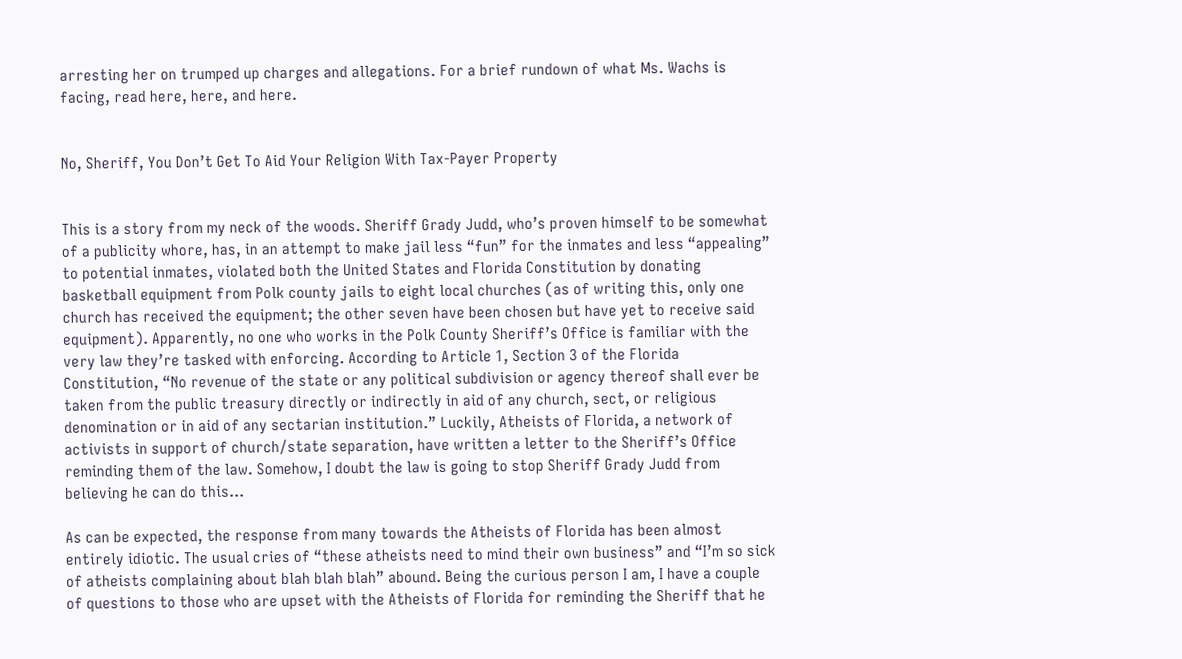arresting her on trumped up charges and allegations. For a brief rundown of what Ms. Wachs is facing, read here, here, and here.


No, Sheriff, You Don’t Get To Aid Your Religion With Tax-Payer Property


This is a story from my neck of the woods. Sheriff Grady Judd, who’s proven himself to be somewhat of a publicity whore, has, in an attempt to make jail less “fun” for the inmates and less “appealing” to potential inmates, violated both the United States and Florida Constitution by donating basketball equipment from Polk county jails to eight local churches (as of writing this, only one church has received the equipment; the other seven have been chosen but have yet to receive said equipment). Apparently, no one who works in the Polk County Sheriff’s Office is familiar with the very law they’re tasked with enforcing. According to Article 1, Section 3 of the Florida Constitution, “No revenue of the state or any political subdivision or agency thereof shall ever be taken from the public treasury directly or indirectly in aid of any church, sect, or religious denomination or in aid of any sectarian institution.” Luckily, Atheists of Florida, a network of activists in support of church/state separation, have written a letter to the Sheriff’s Office reminding them of the law. Somehow, I doubt the law is going to stop Sheriff Grady Judd from believing he can do this…

As can be expected, the response from many towards the Atheists of Florida has been almost entirely idiotic. The usual cries of “these atheists need to mind their own business” and “I’m so sick of atheists complaining about blah blah blah” abound. Being the curious person I am, I have a couple of questions to those who are upset with the Atheists of Florida for reminding the Sheriff that he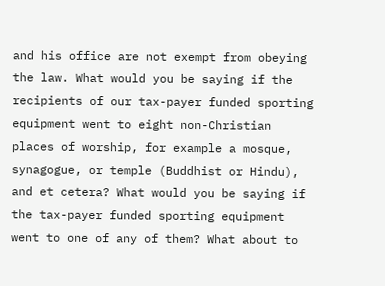and his office are not exempt from obeying the law. What would you be saying if the recipients of our tax-payer funded sporting equipment went to eight non-Christian places of worship, for example a mosque, synagogue, or temple (Buddhist or Hindu), and et cetera? What would you be saying if the tax-payer funded sporting equipment went to one of any of them? What about to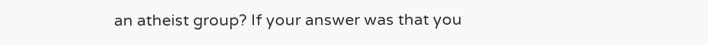an atheist group? If your answer was that you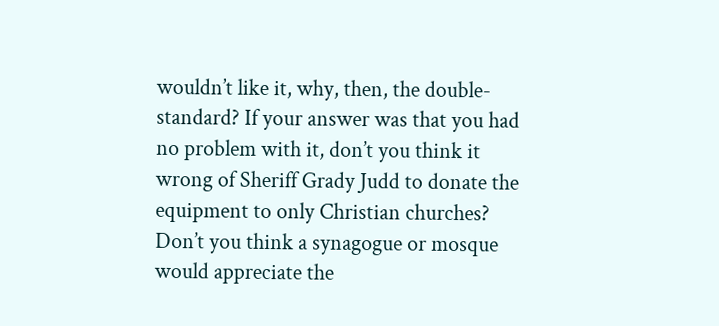wouldn’t like it, why, then, the double-standard? If your answer was that you had no problem with it, don’t you think it wrong of Sheriff Grady Judd to donate the equipment to only Christian churches? Don’t you think a synagogue or mosque would appreciate the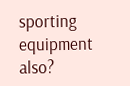sporting equipment also?